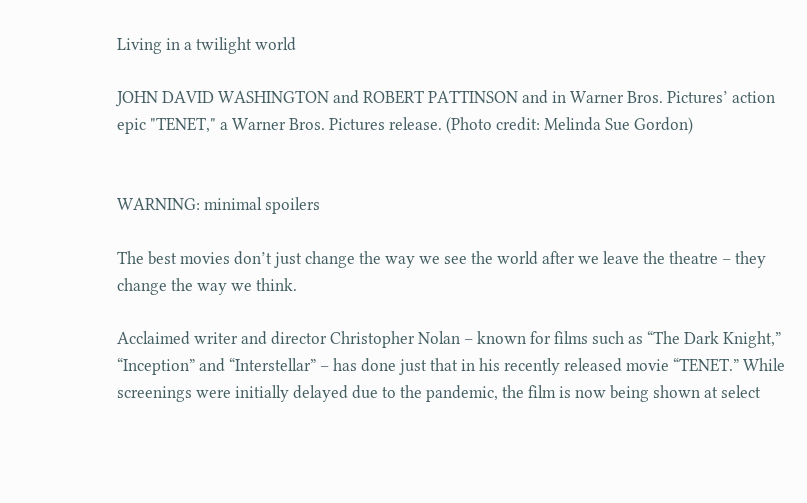Living in a twilight world

JOHN DAVID WASHINGTON and ROBERT PATTINSON and in Warner Bros. Pictures’ action epic "TENET," a Warner Bros. Pictures release. (Photo credit: Melinda Sue Gordon)


WARNING: minimal spoilers

The best movies don’t just change the way we see the world after we leave the theatre – they change the way we think.

Acclaimed writer and director Christopher Nolan – known for films such as “The Dark Knight,” “Inception” and “Interstellar” – has done just that in his recently released movie “TENET.” While screenings were initially delayed due to the pandemic, the film is now being shown at select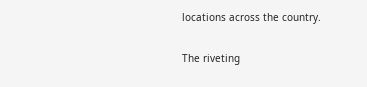locations across the country.

The riveting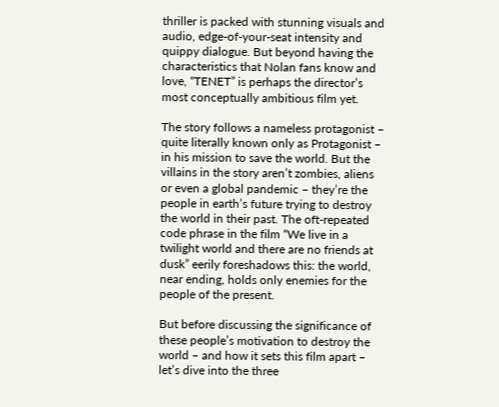thriller is packed with stunning visuals and audio, edge-of-your-seat intensity and quippy dialogue. But beyond having the characteristics that Nolan fans know and love, “TENET” is perhaps the director’s most conceptually ambitious film yet.

The story follows a nameless protagonist – quite literally known only as Protagonist – in his mission to save the world. But the villains in the story aren’t zombies, aliens or even a global pandemic – they’re the people in earth’s future trying to destroy the world in their past. The oft-repeated code phrase in the film “We live in a twilight world and there are no friends at dusk” eerily foreshadows this: the world, near ending, holds only enemies for the people of the present.

But before discussing the significance of these people’s motivation to destroy the world – and how it sets this film apart – let’s dive into the three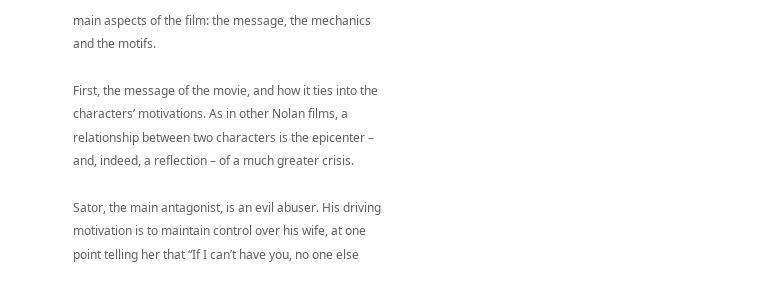main aspects of the film: the message, the mechanics and the motifs.

First, the message of the movie, and how it ties into the characters’ motivations. As in other Nolan films, a relationship between two characters is the epicenter – and, indeed, a reflection – of a much greater crisis.

Sator, the main antagonist, is an evil abuser. His driving motivation is to maintain control over his wife, at one point telling her that “If I can’t have you, no one else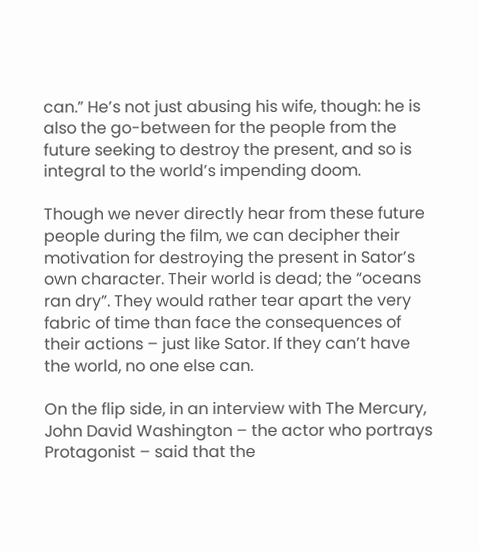can.” He’s not just abusing his wife, though: he is also the go-between for the people from the future seeking to destroy the present, and so is integral to the world’s impending doom.

Though we never directly hear from these future people during the film, we can decipher their motivation for destroying the present in Sator’s own character. Their world is dead; the “oceans ran dry”. They would rather tear apart the very fabric of time than face the consequences of their actions – just like Sator. If they can’t have the world, no one else can.

On the flip side, in an interview with The Mercury, John David Washington – the actor who portrays Protagonist – said that the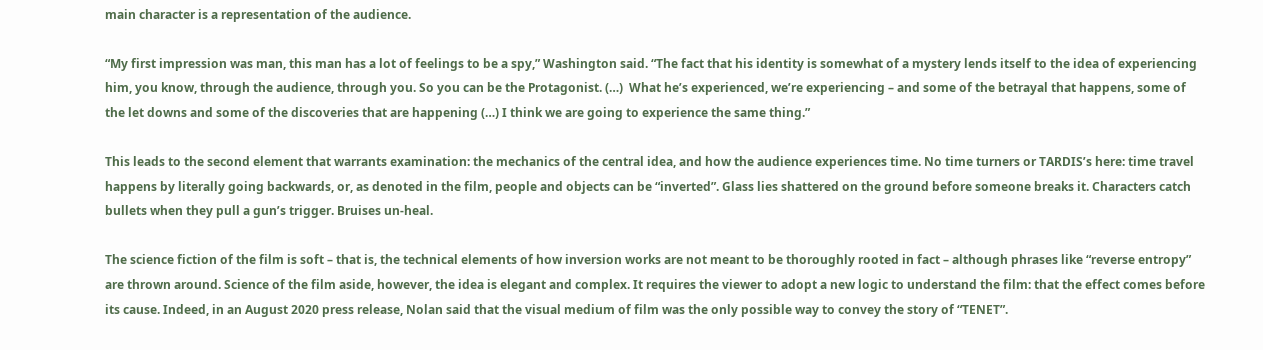main character is a representation of the audience.

“My first impression was man, this man has a lot of feelings to be a spy,” Washington said. “The fact that his identity is somewhat of a mystery lends itself to the idea of experiencing him, you know, through the audience, through you. So you can be the Protagonist. (…)  What he’s experienced, we’re experiencing – and some of the betrayal that happens, some of the let downs and some of the discoveries that are happening (…) I think we are going to experience the same thing.”

This leads to the second element that warrants examination: the mechanics of the central idea, and how the audience experiences time. No time turners or TARDIS’s here: time travel happens by literally going backwards, or, as denoted in the film, people and objects can be “inverted”. Glass lies shattered on the ground before someone breaks it. Characters catch bullets when they pull a gun’s trigger. Bruises un-heal.

The science fiction of the film is soft – that is, the technical elements of how inversion works are not meant to be thoroughly rooted in fact – although phrases like “reverse entropy” are thrown around. Science of the film aside, however, the idea is elegant and complex. It requires the viewer to adopt a new logic to understand the film: that the effect comes before its cause. Indeed, in an August 2020 press release, Nolan said that the visual medium of film was the only possible way to convey the story of “TENET”.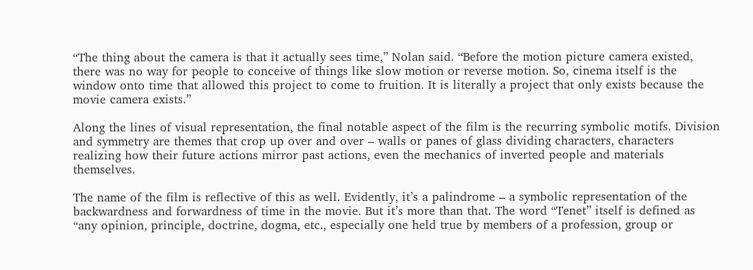“The thing about the camera is that it actually sees time,” Nolan said. “Before the motion picture camera existed, there was no way for people to conceive of things like slow motion or reverse motion. So, cinema itself is the window onto time that allowed this project to come to fruition. It is literally a project that only exists because the movie camera exists.”

Along the lines of visual representation, the final notable aspect of the film is the recurring symbolic motifs. Division and symmetry are themes that crop up over and over – walls or panes of glass dividing characters, characters realizing how their future actions mirror past actions, even the mechanics of inverted people and materials themselves.

The name of the film is reflective of this as well. Evidently, it’s a palindrome – a symbolic representation of the backwardness and forwardness of time in the movie. But it’s more than that. The word “Tenet” itself is defined as “any opinion, principle, doctrine, dogma, etc., especially one held true by members of a profession, group or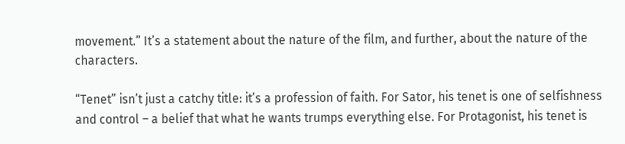movement.” It’s a statement about the nature of the film, and further, about the nature of the characters.

“Tenet” isn’t just a catchy title: it’s a profession of faith. For Sator, his tenet is one of selfishness and control – a belief that what he wants trumps everything else. For Protagonist, his tenet is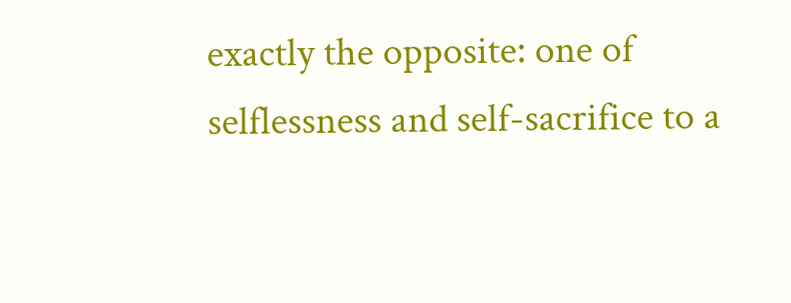exactly the opposite: one of selflessness and self-sacrifice to a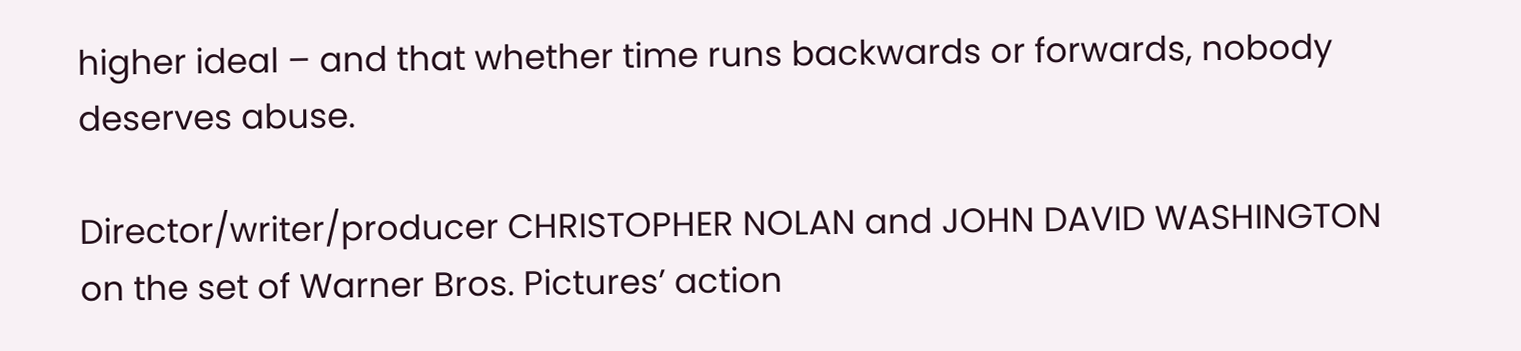higher ideal – and that whether time runs backwards or forwards, nobody deserves abuse.

Director/writer/producer CHRISTOPHER NOLAN and JOHN DAVID WASHINGTON on the set of Warner Bros. Pictures’ action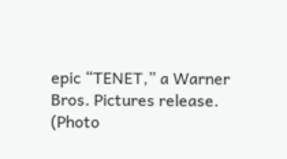epic “TENET,” a Warner Bros. Pictures release. (Photo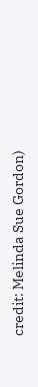credit: Melinda Sue Gordon)